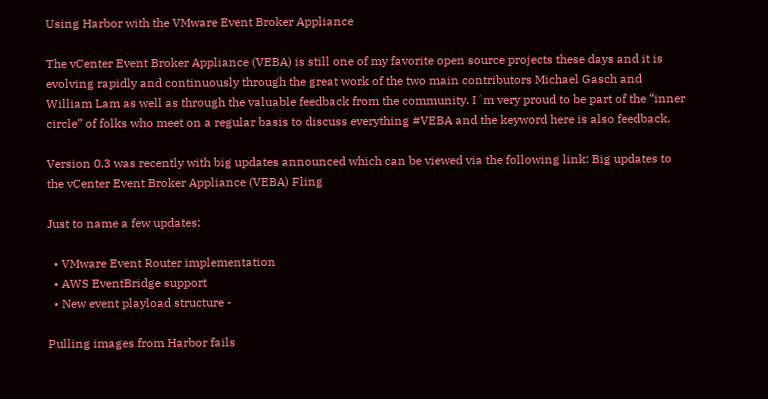Using Harbor with the VMware Event Broker Appliance

The vCenter Event Broker Appliance (VEBA) is still one of my favorite open source projects these days and it is evolving rapidly and continuously through the great work of the two main contributors Michael Gasch and William Lam as well as through the valuable feedback from the community. I´m very proud to be part of the “inner circle” of folks who meet on a regular basis to discuss everything #VEBA and the keyword here is also feedback.

Version 0.3 was recently with big updates announced which can be viewed via the following link: Big updates to the vCenter Event Broker Appliance (VEBA) Fling

Just to name a few updates:

  • VMware Event Router implementation
  • AWS EventBridge support
  • New event playload structure -

Pulling images from Harbor fails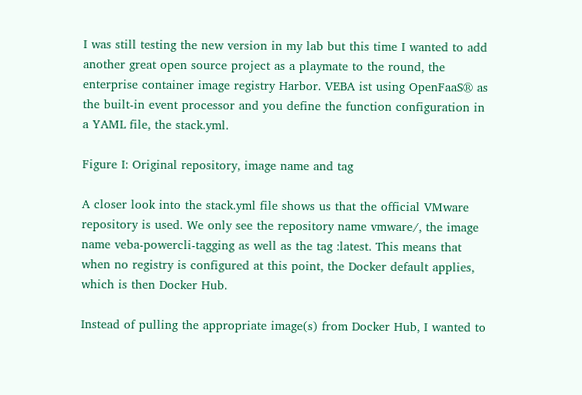I was still testing the new version in my lab but this time I wanted to add another great open source project as a playmate to the round, the enterprise container image registry Harbor. VEBA ist using OpenFaaS® as the built-in event processor and you define the function configuration in a YAML file, the stack.yml.

Figure I: Original repository, image name and tag

A closer look into the stack.yml file shows us that the official VMware repository is used. We only see the repository name vmware/, the image name veba-powercli-tagging as well as the tag :latest. This means that when no registry is configured at this point, the Docker default applies, which is then Docker Hub.

Instead of pulling the appropriate image(s) from Docker Hub, I wanted to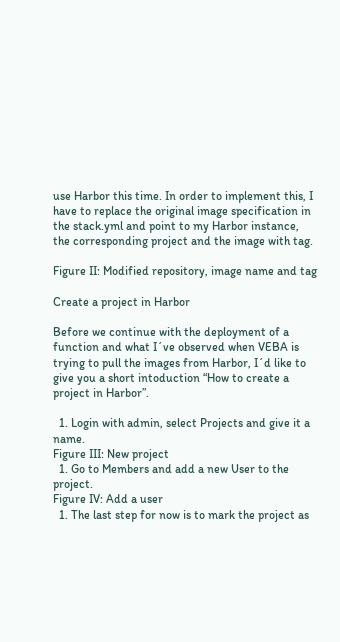use Harbor this time. In order to implement this, I have to replace the original image specification in the stack.yml and point to my Harbor instance, the corresponding project and the image with tag.

Figure II: Modified repository, image name and tag

Create a project in Harbor

Before we continue with the deployment of a function and what I´ve observed when VEBA is trying to pull the images from Harbor, I´d like to give you a short intoduction “How to create a project in Harbor”.

  1. Login with admin, select Projects and give it a name.
Figure III: New project
  1. Go to Members and add a new User to the project.
Figure IV: Add a user
  1. The last step for now is to mark the project as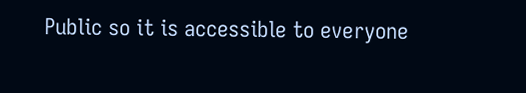Public so it is accessible to everyone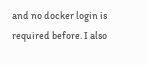and no docker login is required before. I also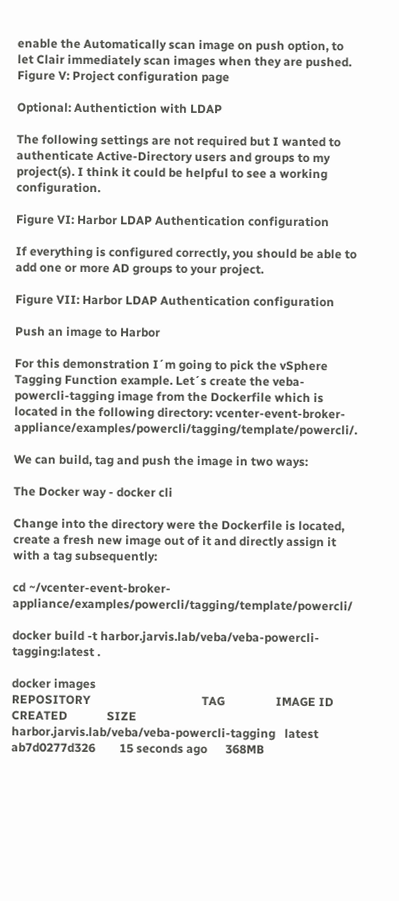enable the Automatically scan image on push option, to let Clair immediately scan images when they are pushed.
Figure V: Project configuration page

Optional: Authentiction with LDAP

The following settings are not required but I wanted to authenticate Active-Directory users and groups to my project(s). I think it could be helpful to see a working configuration.

Figure VI: Harbor LDAP Authentication configuration

If everything is configured correctly, you should be able to add one or more AD groups to your project.

Figure VII: Harbor LDAP Authentication configuration

Push an image to Harbor

For this demonstration I´m going to pick the vSphere Tagging Function example. Let´s create the veba-powercli-tagging image from the Dockerfile which is located in the following directory: vcenter-event-broker-appliance/examples/powercli/tagging/template/powercli/.

We can build, tag and push the image in two ways:

The Docker way - docker cli

Change into the directory were the Dockerfile is located, create a fresh new image out of it and directly assign it with a tag subsequently:

cd ~/vcenter-event-broker-appliance/examples/powercli/tagging/template/powercli/

docker build -t harbor.jarvis.lab/veba/veba-powercli-tagging:latest .

docker images
REPOSITORY                                     TAG                 IMAGE ID            CREATED             SIZE
harbor.jarvis.lab/veba/veba-powercli-tagging   latest              ab7d0277d326        15 seconds ago      368MB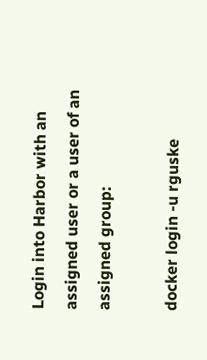Login into Harbor with an assigned user or a user of an assigned group:

docker login -u rguske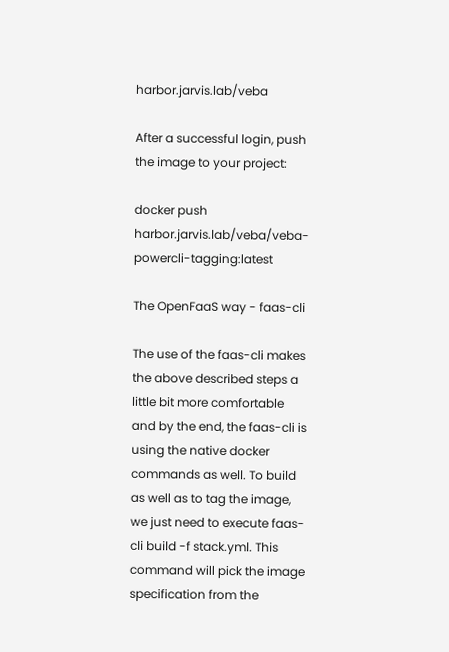harbor.jarvis.lab/veba

After a successful login, push the image to your project:

docker push harbor.jarvis.lab/veba/veba-powercli-tagging:latest

The OpenFaaS way - faas-cli

The use of the faas-cli makes the above described steps a little bit more comfortable and by the end, the faas-cli is using the native docker commands as well. To build as well as to tag the image, we just need to execute faas-cli build -f stack.yml. This command will pick the image specification from the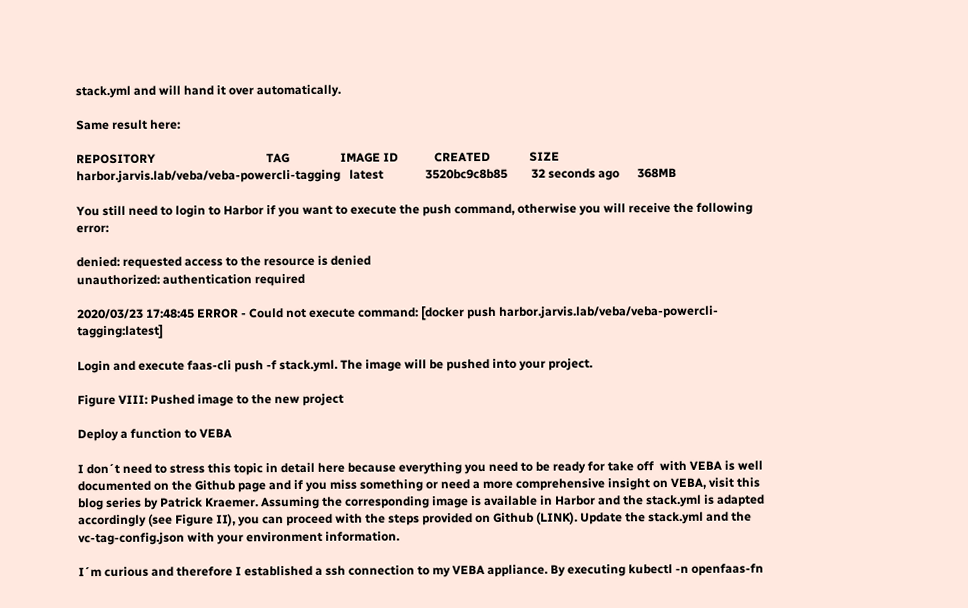stack.yml and will hand it over automatically.

Same result here:

REPOSITORY                                     TAG                 IMAGE ID            CREATED             SIZE
harbor.jarvis.lab/veba/veba-powercli-tagging   latest              3520bc9c8b85        32 seconds ago      368MB

You still need to login to Harbor if you want to execute the push command, otherwise you will receive the following error:

denied: requested access to the resource is denied
unauthorized: authentication required

2020/03/23 17:48:45 ERROR - Could not execute command: [docker push harbor.jarvis.lab/veba/veba-powercli-tagging:latest]

Login and execute faas-cli push -f stack.yml. The image will be pushed into your project.

Figure VIII: Pushed image to the new project

Deploy a function to VEBA

I don´t need to stress this topic in detail here because everything you need to be ready for take off  with VEBA is well documented on the Github page and if you miss something or need a more comprehensive insight on VEBA, visit this blog series by Patrick Kraemer. Assuming the corresponding image is available in Harbor and the stack.yml is adapted accordingly (see Figure II), you can proceed with the steps provided on Github (LINK). Update the stack.yml and the vc-tag-config.json with your environment information.

I´m curious and therefore I established a ssh connection to my VEBA appliance. By executing kubectl -n openfaas-fn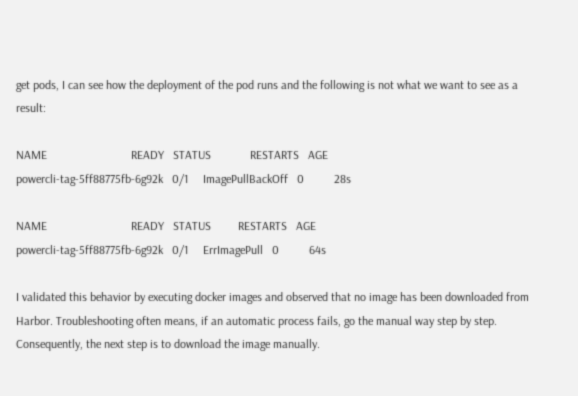get pods, I can see how the deployment of the pod runs and the following is not what we want to see as a result:

NAME                            READY   STATUS             RESTARTS   AGE
powercli-tag-5ff88775fb-6g92k   0/1     ImagePullBackOff   0          28s

NAME                            READY   STATUS         RESTARTS   AGE
powercli-tag-5ff88775fb-6g92k   0/1     ErrImagePull   0          64s

I validated this behavior by executing docker images and observed that no image has been downloaded from Harbor. Troubleshooting often means, if an automatic process fails, go the manual way step by step. Consequently, the next step is to download the image manually.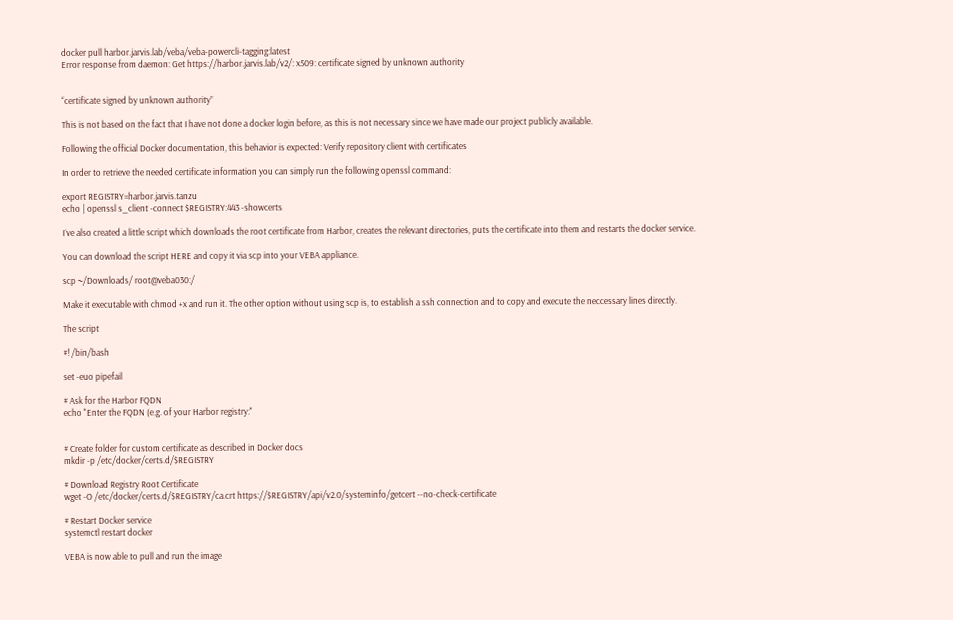docker pull harbor.jarvis.lab/veba/veba-powercli-tagging:latest
Error response from daemon: Get https://harbor.jarvis.lab/v2/: x509: certificate signed by unknown authority


“certificate signed by unknown authority”

This is not based on the fact that I have not done a docker login before, as this is not necessary since we have made our project publicly available.

Following the official Docker documentation, this behavior is expected: Verify repository client with certificates

In order to retrieve the needed certificate information you can simply run the following openssl command:

export REGISTRY=harbor.jarvis.tanzu
echo | openssl s_client -connect $REGISTRY:443 -showcerts

I´ve also created a little script which downloads the root certificate from Harbor, creates the relevant directories, puts the certificate into them and restarts the docker service.

You can download the script HERE and copy it via scp into your VEBA appliance.

scp ~/Downloads/ root@veba030:/

Make it executable with chmod +x and run it. The other option without using scp is, to establish a ssh connection and to copy and execute the neccessary lines directly.

The script

#! /bin/bash

set -euo pipefail

# Ask for the Harbor FQDN
echo "Enter the FQDN (e.g. of your Harbor registry:"


# Create folder for custom certificate as described in Docker docs
mkdir -p /etc/docker/certs.d/$REGISTRY

# Download Registry Root Certificate
wget -O /etc/docker/certs.d/$REGISTRY/ca.crt https://$REGISTRY/api/v2.0/systeminfo/getcert --no-check-certificate

# Restart Docker service
systemctl restart docker

VEBA is now able to pull and run the image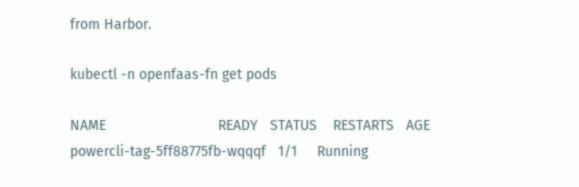from Harbor.

kubectl -n openfaas-fn get pods

NAME                            READY   STATUS    RESTARTS   AGE
powercli-tag-5ff88775fb-wqqqf   1/1     Running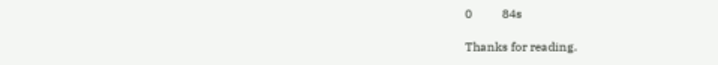0          84s

Thanks for reading.